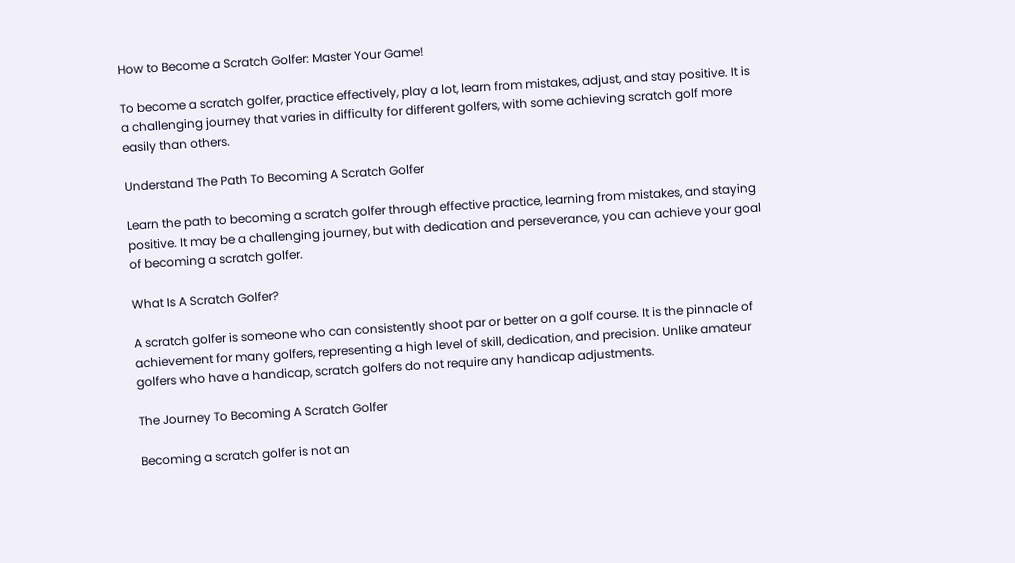How to Become a Scratch Golfer: Master Your Game!

To become a scratch golfer, practice effectively, play a lot, learn from mistakes, adjust, and stay positive. It is a challenging journey that varies in difficulty for different golfers, with some achieving scratch golf more easily than others.

Understand The Path To Becoming A Scratch Golfer

Learn the path to becoming a scratch golfer through effective practice, learning from mistakes, and staying positive. It may be a challenging journey, but with dedication and perseverance, you can achieve your goal of becoming a scratch golfer.

What Is A Scratch Golfer?

A scratch golfer is someone who can consistently shoot par or better on a golf course. It is the pinnacle of achievement for many golfers, representing a high level of skill, dedication, and precision. Unlike amateur golfers who have a handicap, scratch golfers do not require any handicap adjustments.

The Journey To Becoming A Scratch Golfer

Becoming a scratch golfer is not an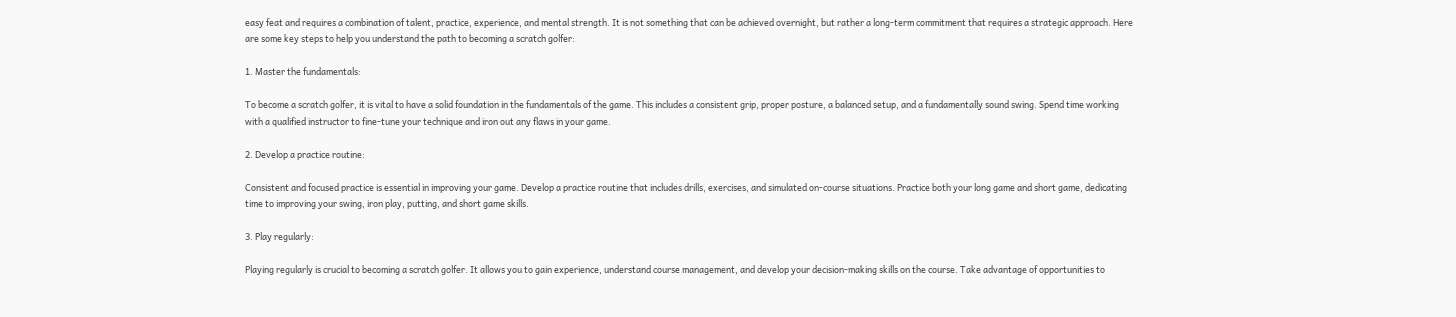easy feat and requires a combination of talent, practice, experience, and mental strength. It is not something that can be achieved overnight, but rather a long-term commitment that requires a strategic approach. Here are some key steps to help you understand the path to becoming a scratch golfer:

1. Master the fundamentals:

To become a scratch golfer, it is vital to have a solid foundation in the fundamentals of the game. This includes a consistent grip, proper posture, a balanced setup, and a fundamentally sound swing. Spend time working with a qualified instructor to fine-tune your technique and iron out any flaws in your game.

2. Develop a practice routine:

Consistent and focused practice is essential in improving your game. Develop a practice routine that includes drills, exercises, and simulated on-course situations. Practice both your long game and short game, dedicating time to improving your swing, iron play, putting, and short game skills.

3. Play regularly:

Playing regularly is crucial to becoming a scratch golfer. It allows you to gain experience, understand course management, and develop your decision-making skills on the course. Take advantage of opportunities to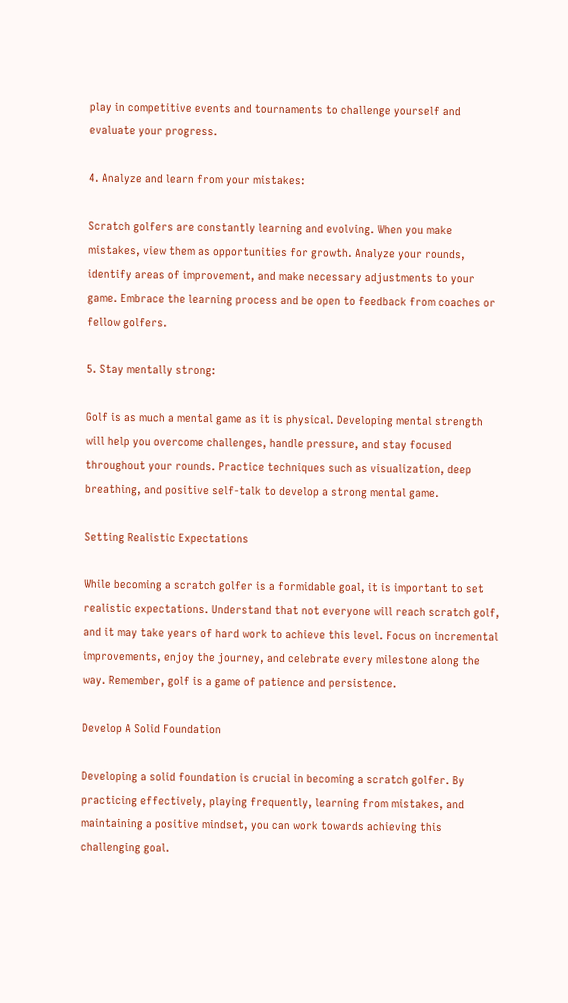play in competitive events and tournaments to challenge yourself and evaluate your progress.

4. Analyze and learn from your mistakes:

Scratch golfers are constantly learning and evolving. When you make mistakes, view them as opportunities for growth. Analyze your rounds, identify areas of improvement, and make necessary adjustments to your game. Embrace the learning process and be open to feedback from coaches or fellow golfers.

5. Stay mentally strong:

Golf is as much a mental game as it is physical. Developing mental strength will help you overcome challenges, handle pressure, and stay focused throughout your rounds. Practice techniques such as visualization, deep breathing, and positive self-talk to develop a strong mental game.

Setting Realistic Expectations

While becoming a scratch golfer is a formidable goal, it is important to set realistic expectations. Understand that not everyone will reach scratch golf, and it may take years of hard work to achieve this level. Focus on incremental improvements, enjoy the journey, and celebrate every milestone along the way. Remember, golf is a game of patience and persistence.

Develop A Solid Foundation

Developing a solid foundation is crucial in becoming a scratch golfer. By practicing effectively, playing frequently, learning from mistakes, and maintaining a positive mindset, you can work towards achieving this challenging goal.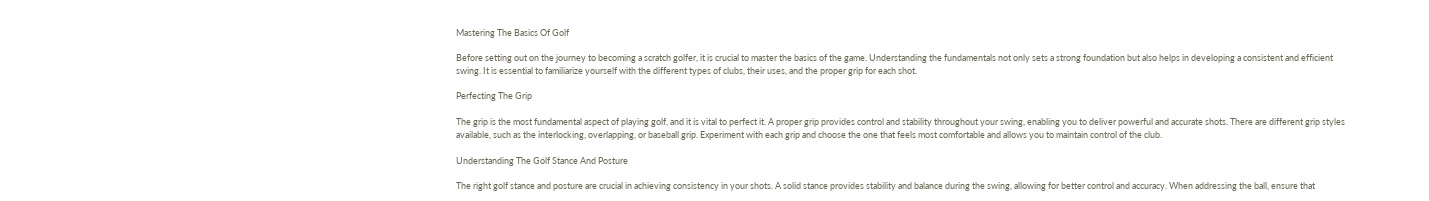Mastering The Basics Of Golf

Before setting out on the journey to becoming a scratch golfer, it is crucial to master the basics of the game. Understanding the fundamentals not only sets a strong foundation but also helps in developing a consistent and efficient swing. It is essential to familiarize yourself with the different types of clubs, their uses, and the proper grip for each shot.

Perfecting The Grip

The grip is the most fundamental aspect of playing golf, and it is vital to perfect it. A proper grip provides control and stability throughout your swing, enabling you to deliver powerful and accurate shots. There are different grip styles available, such as the interlocking, overlapping, or baseball grip. Experiment with each grip and choose the one that feels most comfortable and allows you to maintain control of the club.

Understanding The Golf Stance And Posture

The right golf stance and posture are crucial in achieving consistency in your shots. A solid stance provides stability and balance during the swing, allowing for better control and accuracy. When addressing the ball, ensure that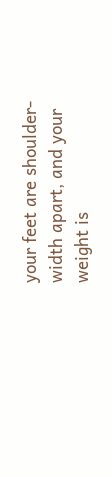your feet are shoulder-width apart, and your weight is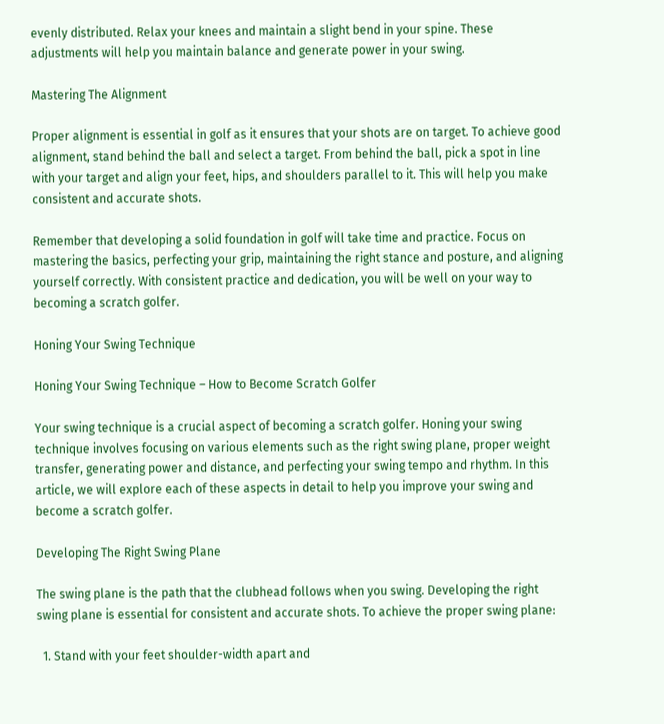evenly distributed. Relax your knees and maintain a slight bend in your spine. These adjustments will help you maintain balance and generate power in your swing.

Mastering The Alignment

Proper alignment is essential in golf as it ensures that your shots are on target. To achieve good alignment, stand behind the ball and select a target. From behind the ball, pick a spot in line with your target and align your feet, hips, and shoulders parallel to it. This will help you make consistent and accurate shots.

Remember that developing a solid foundation in golf will take time and practice. Focus on mastering the basics, perfecting your grip, maintaining the right stance and posture, and aligning yourself correctly. With consistent practice and dedication, you will be well on your way to becoming a scratch golfer.

Honing Your Swing Technique

Honing Your Swing Technique – How to Become Scratch Golfer

Your swing technique is a crucial aspect of becoming a scratch golfer. Honing your swing technique involves focusing on various elements such as the right swing plane, proper weight transfer, generating power and distance, and perfecting your swing tempo and rhythm. In this article, we will explore each of these aspects in detail to help you improve your swing and become a scratch golfer.

Developing The Right Swing Plane

The swing plane is the path that the clubhead follows when you swing. Developing the right swing plane is essential for consistent and accurate shots. To achieve the proper swing plane:

  1. Stand with your feet shoulder-width apart and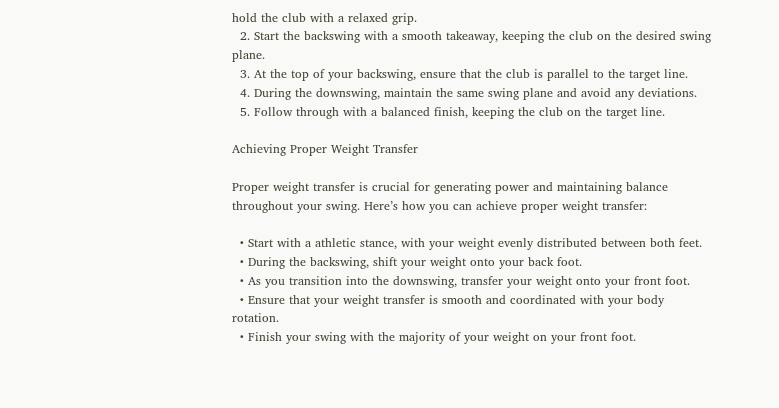hold the club with a relaxed grip.
  2. Start the backswing with a smooth takeaway, keeping the club on the desired swing plane.
  3. At the top of your backswing, ensure that the club is parallel to the target line.
  4. During the downswing, maintain the same swing plane and avoid any deviations.
  5. Follow through with a balanced finish, keeping the club on the target line.

Achieving Proper Weight Transfer

Proper weight transfer is crucial for generating power and maintaining balance throughout your swing. Here’s how you can achieve proper weight transfer:

  • Start with a athletic stance, with your weight evenly distributed between both feet.
  • During the backswing, shift your weight onto your back foot.
  • As you transition into the downswing, transfer your weight onto your front foot.
  • Ensure that your weight transfer is smooth and coordinated with your body rotation.
  • Finish your swing with the majority of your weight on your front foot.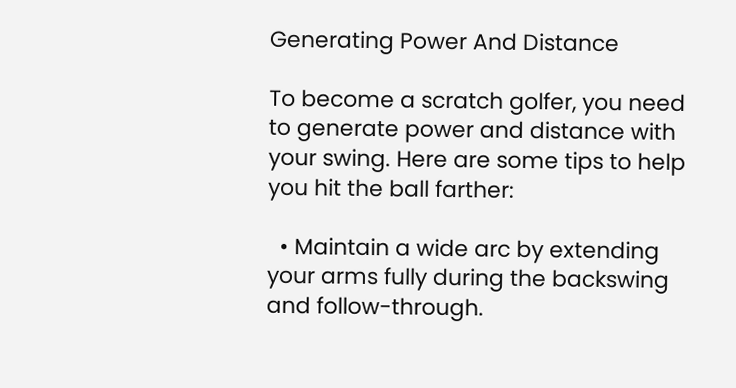Generating Power And Distance

To become a scratch golfer, you need to generate power and distance with your swing. Here are some tips to help you hit the ball farther:

  • Maintain a wide arc by extending your arms fully during the backswing and follow-through.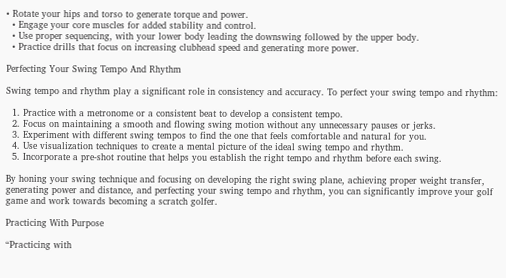• Rotate your hips and torso to generate torque and power.
  • Engage your core muscles for added stability and control.
  • Use proper sequencing, with your lower body leading the downswing followed by the upper body.
  • Practice drills that focus on increasing clubhead speed and generating more power.

Perfecting Your Swing Tempo And Rhythm

Swing tempo and rhythm play a significant role in consistency and accuracy. To perfect your swing tempo and rhythm:

  1. Practice with a metronome or a consistent beat to develop a consistent tempo.
  2. Focus on maintaining a smooth and flowing swing motion without any unnecessary pauses or jerks.
  3. Experiment with different swing tempos to find the one that feels comfortable and natural for you.
  4. Use visualization techniques to create a mental picture of the ideal swing tempo and rhythm.
  5. Incorporate a pre-shot routine that helps you establish the right tempo and rhythm before each swing.

By honing your swing technique and focusing on developing the right swing plane, achieving proper weight transfer, generating power and distance, and perfecting your swing tempo and rhythm, you can significantly improve your golf game and work towards becoming a scratch golfer.

Practicing With Purpose

“Practicing with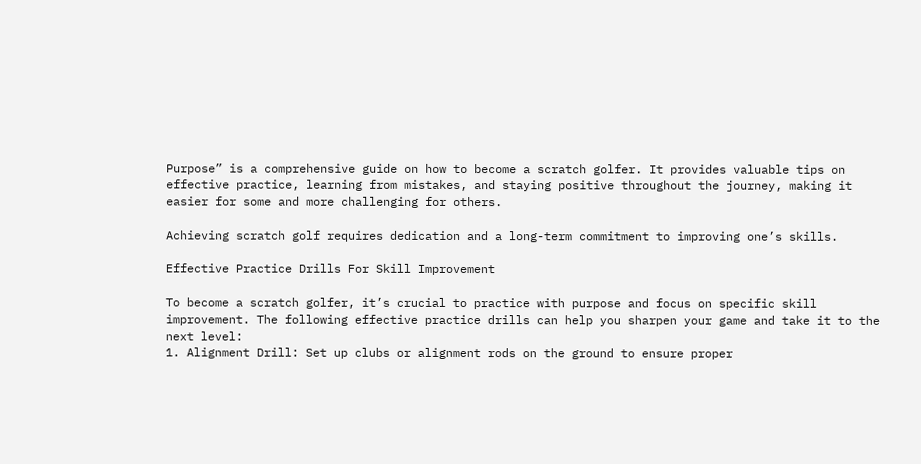Purpose” is a comprehensive guide on how to become a scratch golfer. It provides valuable tips on effective practice, learning from mistakes, and staying positive throughout the journey, making it easier for some and more challenging for others.

Achieving scratch golf requires dedication and a long-term commitment to improving one’s skills.

Effective Practice Drills For Skill Improvement

To become a scratch golfer, it’s crucial to practice with purpose and focus on specific skill improvement. The following effective practice drills can help you sharpen your game and take it to the next level:
1. Alignment Drill: Set up clubs or alignment rods on the ground to ensure proper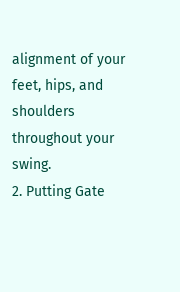alignment of your feet, hips, and shoulders throughout your swing.
2. Putting Gate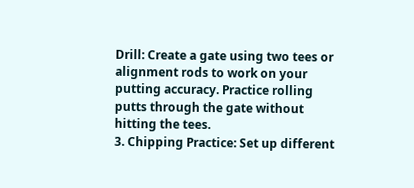Drill: Create a gate using two tees or alignment rods to work on your putting accuracy. Practice rolling putts through the gate without hitting the tees.
3. Chipping Practice: Set up different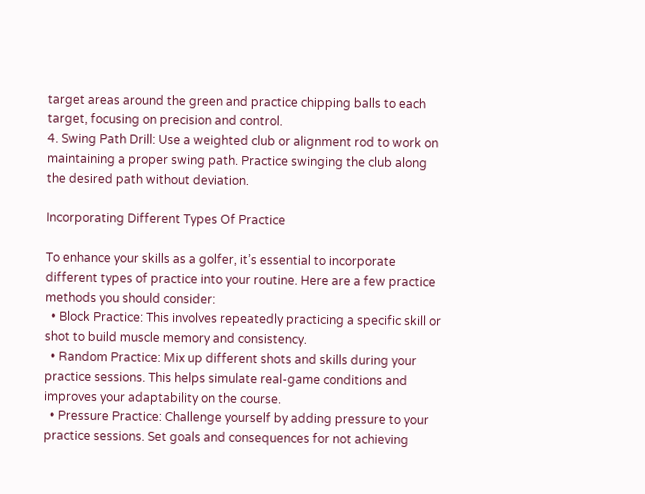target areas around the green and practice chipping balls to each target, focusing on precision and control.
4. Swing Path Drill: Use a weighted club or alignment rod to work on maintaining a proper swing path. Practice swinging the club along the desired path without deviation.

Incorporating Different Types Of Practice

To enhance your skills as a golfer, it’s essential to incorporate different types of practice into your routine. Here are a few practice methods you should consider:
  • Block Practice: This involves repeatedly practicing a specific skill or shot to build muscle memory and consistency.
  • Random Practice: Mix up different shots and skills during your practice sessions. This helps simulate real-game conditions and improves your adaptability on the course.
  • Pressure Practice: Challenge yourself by adding pressure to your practice sessions. Set goals and consequences for not achieving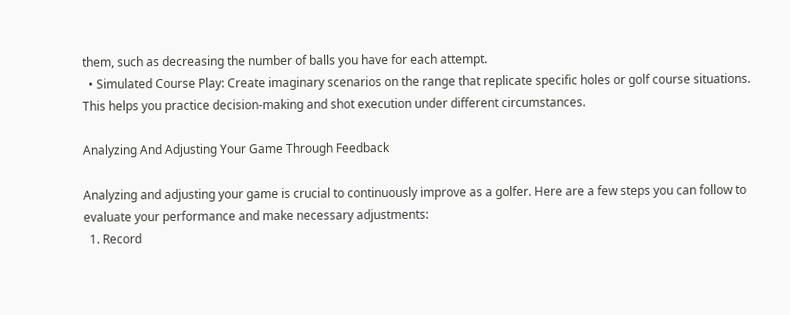them, such as decreasing the number of balls you have for each attempt.
  • Simulated Course Play: Create imaginary scenarios on the range that replicate specific holes or golf course situations. This helps you practice decision-making and shot execution under different circumstances.

Analyzing And Adjusting Your Game Through Feedback

Analyzing and adjusting your game is crucial to continuously improve as a golfer. Here are a few steps you can follow to evaluate your performance and make necessary adjustments:
  1. Record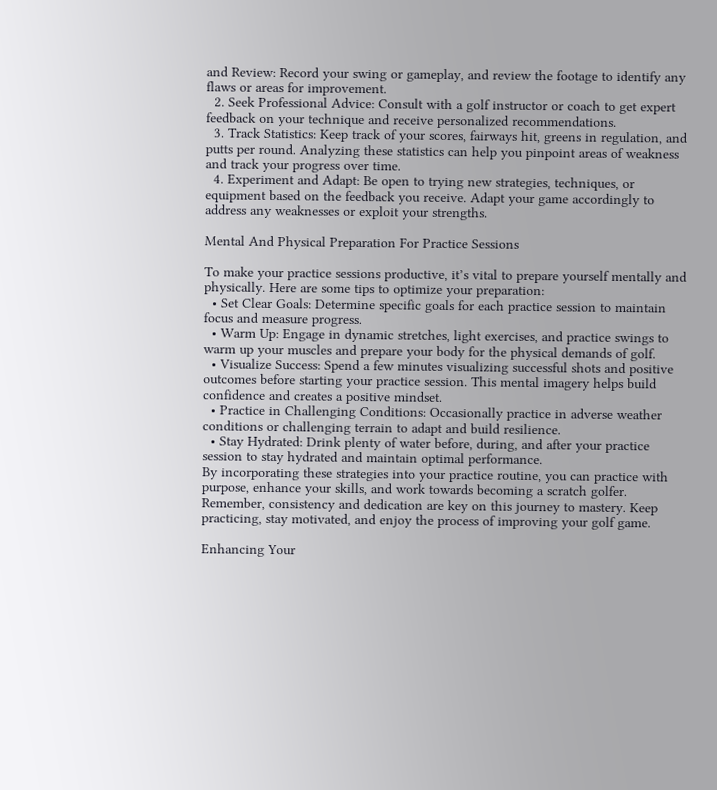and Review: Record your swing or gameplay, and review the footage to identify any flaws or areas for improvement.
  2. Seek Professional Advice: Consult with a golf instructor or coach to get expert feedback on your technique and receive personalized recommendations.
  3. Track Statistics: Keep track of your scores, fairways hit, greens in regulation, and putts per round. Analyzing these statistics can help you pinpoint areas of weakness and track your progress over time.
  4. Experiment and Adapt: Be open to trying new strategies, techniques, or equipment based on the feedback you receive. Adapt your game accordingly to address any weaknesses or exploit your strengths.

Mental And Physical Preparation For Practice Sessions

To make your practice sessions productive, it’s vital to prepare yourself mentally and physically. Here are some tips to optimize your preparation:
  • Set Clear Goals: Determine specific goals for each practice session to maintain focus and measure progress.
  • Warm Up: Engage in dynamic stretches, light exercises, and practice swings to warm up your muscles and prepare your body for the physical demands of golf.
  • Visualize Success: Spend a few minutes visualizing successful shots and positive outcomes before starting your practice session. This mental imagery helps build confidence and creates a positive mindset.
  • Practice in Challenging Conditions: Occasionally practice in adverse weather conditions or challenging terrain to adapt and build resilience.
  • Stay Hydrated: Drink plenty of water before, during, and after your practice session to stay hydrated and maintain optimal performance.
By incorporating these strategies into your practice routine, you can practice with purpose, enhance your skills, and work towards becoming a scratch golfer. Remember, consistency and dedication are key on this journey to mastery. Keep practicing, stay motivated, and enjoy the process of improving your golf game.

Enhancing Your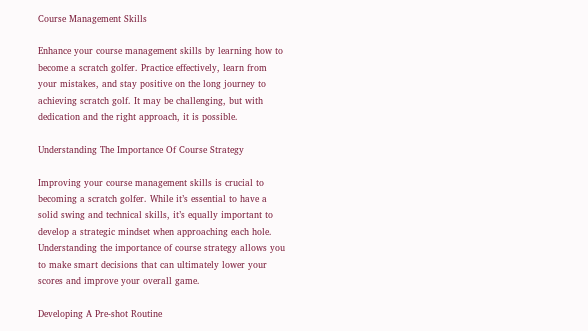Course Management Skills

Enhance your course management skills by learning how to become a scratch golfer. Practice effectively, learn from your mistakes, and stay positive on the long journey to achieving scratch golf. It may be challenging, but with dedication and the right approach, it is possible.

Understanding The Importance Of Course Strategy

Improving your course management skills is crucial to becoming a scratch golfer. While it’s essential to have a solid swing and technical skills, it’s equally important to develop a strategic mindset when approaching each hole. Understanding the importance of course strategy allows you to make smart decisions that can ultimately lower your scores and improve your overall game.

Developing A Pre-shot Routine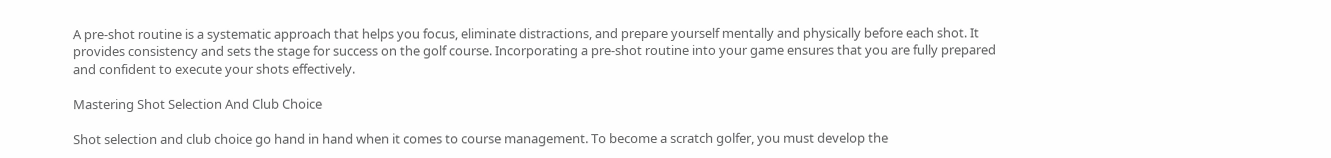A pre-shot routine is a systematic approach that helps you focus, eliminate distractions, and prepare yourself mentally and physically before each shot. It provides consistency and sets the stage for success on the golf course. Incorporating a pre-shot routine into your game ensures that you are fully prepared and confident to execute your shots effectively.

Mastering Shot Selection And Club Choice

Shot selection and club choice go hand in hand when it comes to course management. To become a scratch golfer, you must develop the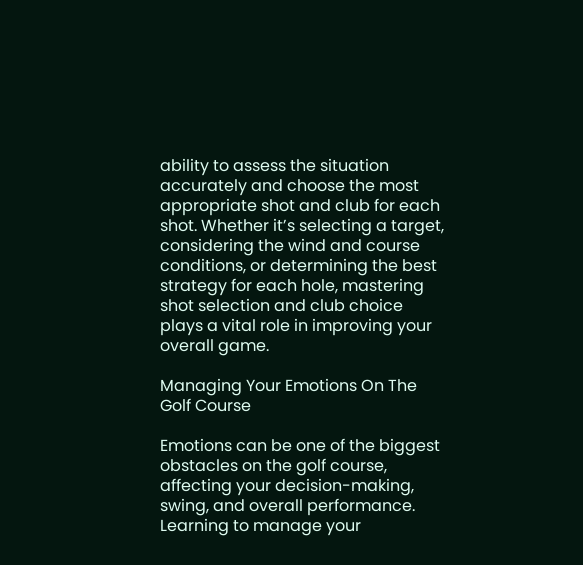ability to assess the situation accurately and choose the most appropriate shot and club for each shot. Whether it’s selecting a target, considering the wind and course conditions, or determining the best strategy for each hole, mastering shot selection and club choice plays a vital role in improving your overall game.

Managing Your Emotions On The Golf Course

Emotions can be one of the biggest obstacles on the golf course, affecting your decision-making, swing, and overall performance. Learning to manage your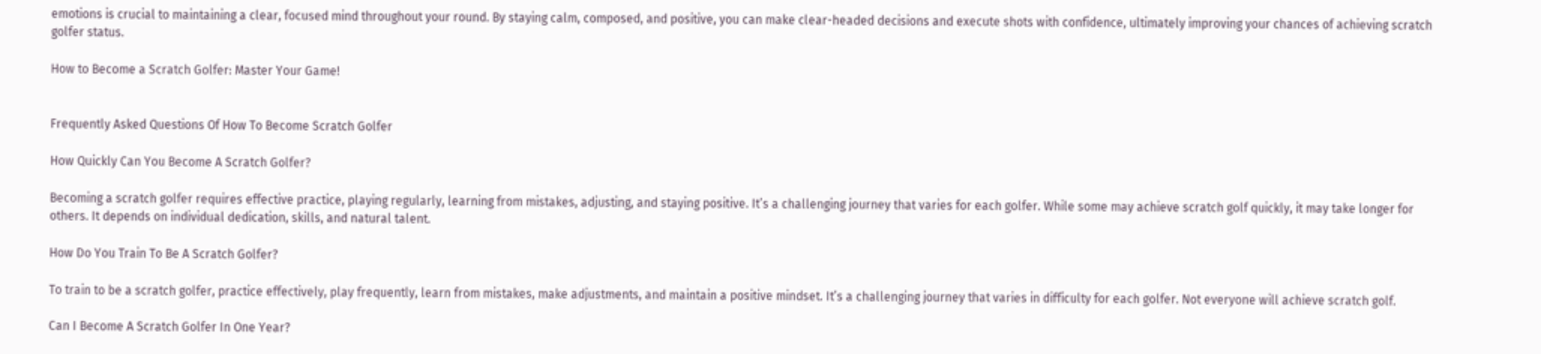emotions is crucial to maintaining a clear, focused mind throughout your round. By staying calm, composed, and positive, you can make clear-headed decisions and execute shots with confidence, ultimately improving your chances of achieving scratch golfer status.

How to Become a Scratch Golfer: Master Your Game!


Frequently Asked Questions Of How To Become Scratch Golfer

How Quickly Can You Become A Scratch Golfer?

Becoming a scratch golfer requires effective practice, playing regularly, learning from mistakes, adjusting, and staying positive. It’s a challenging journey that varies for each golfer. While some may achieve scratch golf quickly, it may take longer for others. It depends on individual dedication, skills, and natural talent.

How Do You Train To Be A Scratch Golfer?

To train to be a scratch golfer, practice effectively, play frequently, learn from mistakes, make adjustments, and maintain a positive mindset. It’s a challenging journey that varies in difficulty for each golfer. Not everyone will achieve scratch golf.

Can I Become A Scratch Golfer In One Year?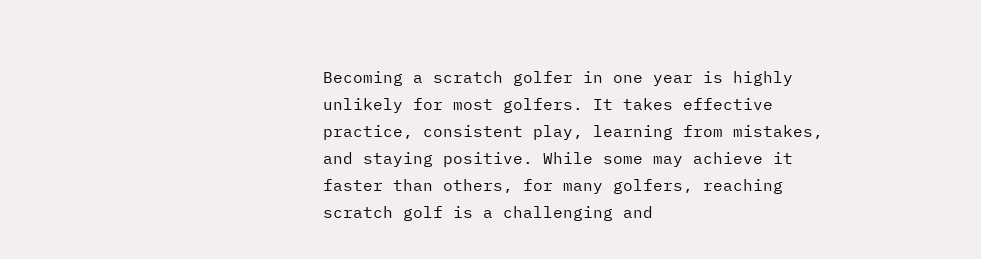Becoming a scratch golfer in one year is highly unlikely for most golfers. It takes effective practice, consistent play, learning from mistakes, and staying positive. While some may achieve it faster than others, for many golfers, reaching scratch golf is a challenging and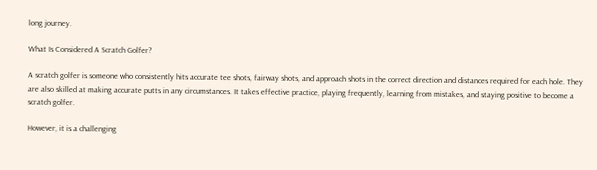long journey.

What Is Considered A Scratch Golfer?

A scratch golfer is someone who consistently hits accurate tee shots, fairway shots, and approach shots in the correct direction and distances required for each hole. They are also skilled at making accurate putts in any circumstances. It takes effective practice, playing frequently, learning from mistakes, and staying positive to become a scratch golfer.

However, it is a challenging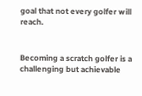goal that not every golfer will reach.


Becoming a scratch golfer is a challenging but achievable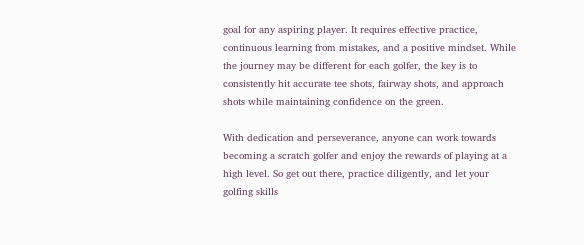goal for any aspiring player. It requires effective practice, continuous learning from mistakes, and a positive mindset. While the journey may be different for each golfer, the key is to consistently hit accurate tee shots, fairway shots, and approach shots while maintaining confidence on the green.

With dedication and perseverance, anyone can work towards becoming a scratch golfer and enjoy the rewards of playing at a high level. So get out there, practice diligently, and let your golfing skills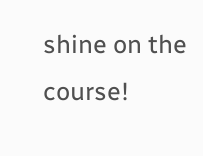shine on the course!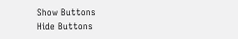Show Buttons
Hide Buttons